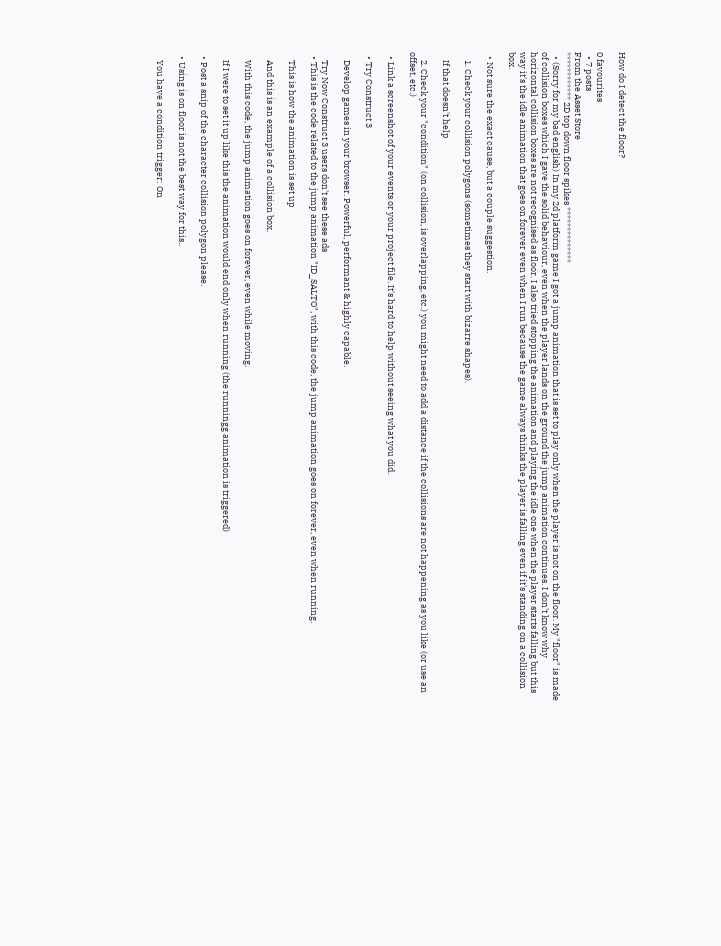How do I detect the floor?

0 favourites
  • 7 posts
From the Asset Store
************ 2D top down floor spikes **************
  • (Sorry for my bad english) In my 2d platform game I got a jump animation that is set to play only when the player is not on the floor. My "floor" is made of collision boxes which I gave the solid behaviour, even when the player lands on the ground the jump animation continues. I don't know why horizontal collision boxes are not recognised as floor. I also tried stopping the animation and playing the idle one when the player starts falling but this way it's the idle animation that goes on forever even when I run because the game always thinks the player is falling even if it's standing on a collision box.

  • Not sure the exact cause, but a couple suggestion.

    1. Check your collision polygons (sometimes they start with bizarre shapes).

    If that doesn't help

    2. Check your "condition" (on collision, is overlapping, etc.) you might need to add a distance if the collisions are not happening as you like (or use an offset, etc.)

  • Link a screenshot of your events or your project file. It's hard to help without seeing what you did.

  • Try Construct 3

    Develop games in your browser. Powerful, performant & highly capable.

    Try Now Construct 3 users don't see these ads
  • This is the code related to the jump animation "ID_SALTO", with this code, the jump animation goes on forever, even when running.

    This is how the animation is set up

    And this is an example of a collision box.

    With this code, the jump animation goes on forever, even while moving.

    If I were to set it up like this the animation would end only when running (the runningg animation is triggered)

  • Post a snip of the character collision polygon please.

  • Using is on floor is not the best way for this..

    You have a condition trigger: On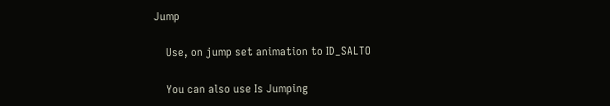Jump

    Use, on jump set animation to ID_SALTO

    You can also use Is Jumping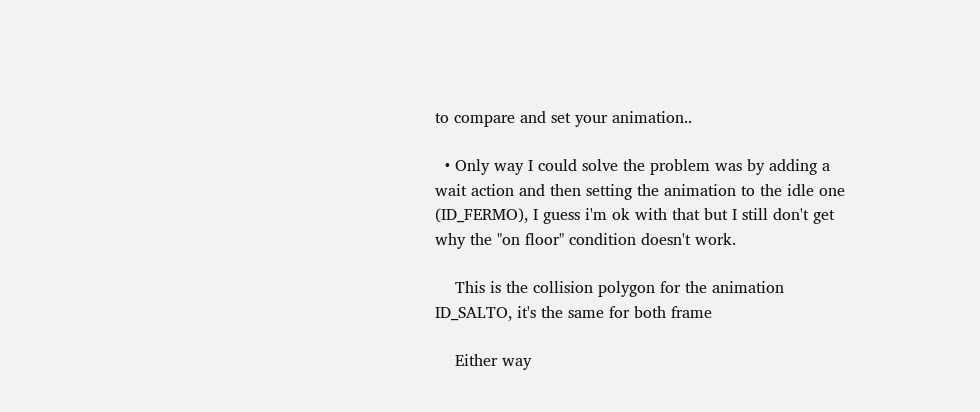to compare and set your animation..

  • Only way I could solve the problem was by adding a wait action and then setting the animation to the idle one (ID_FERMO), I guess i'm ok with that but I still don't get why the "on floor" condition doesn't work.

    This is the collision polygon for the animation ID_SALTO, it's the same for both frame

    Either way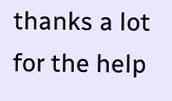thanks a lot for the help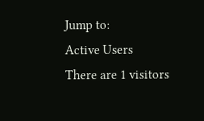Jump to:
Active Users
There are 1 visitors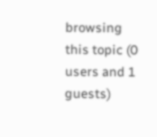browsing this topic (0 users and 1 guests)